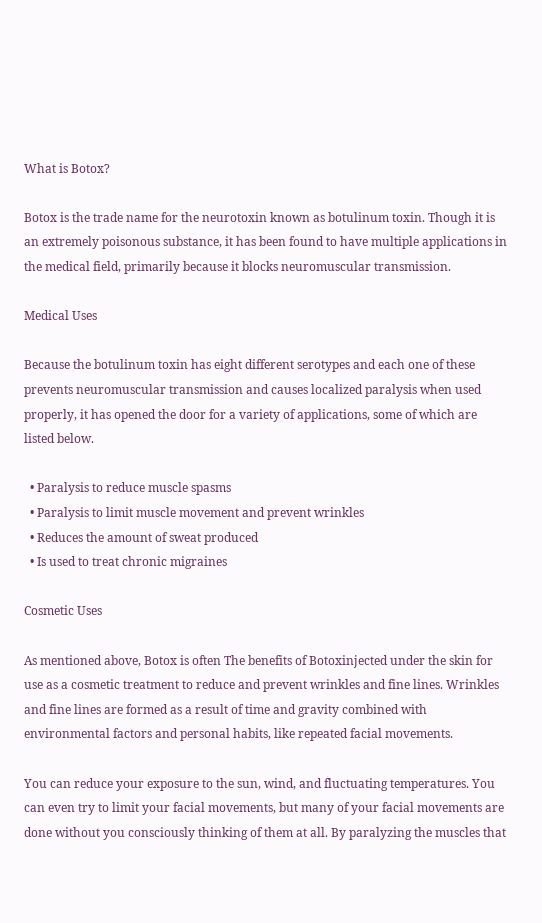What is Botox?

Botox is the trade name for the neurotoxin known as botulinum toxin. Though it is an extremely poisonous substance, it has been found to have multiple applications in the medical field, primarily because it blocks neuromuscular transmission.

Medical Uses

Because the botulinum toxin has eight different serotypes and each one of these prevents neuromuscular transmission and causes localized paralysis when used properly, it has opened the door for a variety of applications, some of which are listed below.

  • Paralysis to reduce muscle spasms
  • Paralysis to limit muscle movement and prevent wrinkles
  • Reduces the amount of sweat produced
  • Is used to treat chronic migraines

Cosmetic Uses

As mentioned above, Botox is often The benefits of Botoxinjected under the skin for use as a cosmetic treatment to reduce and prevent wrinkles and fine lines. Wrinkles and fine lines are formed as a result of time and gravity combined with environmental factors and personal habits, like repeated facial movements.

You can reduce your exposure to the sun, wind, and fluctuating temperatures. You can even try to limit your facial movements, but many of your facial movements are done without you consciously thinking of them at all. By paralyzing the muscles that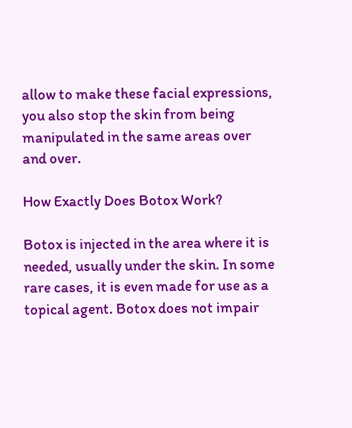allow to make these facial expressions, you also stop the skin from being manipulated in the same areas over and over.

How Exactly Does Botox Work?

Botox is injected in the area where it is needed, usually under the skin. In some rare cases, it is even made for use as a topical agent. Botox does not impair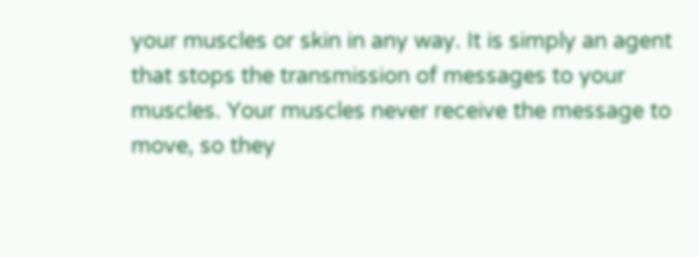your muscles or skin in any way. It is simply an agent that stops the transmission of messages to your muscles. Your muscles never receive the message to move, so they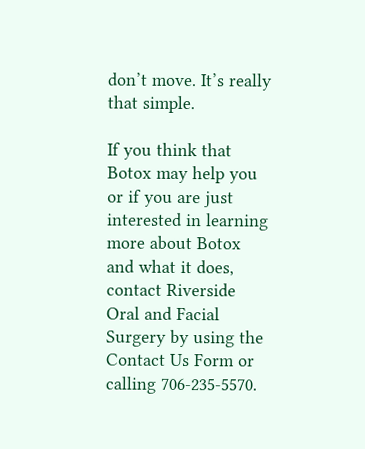don’t move. It’s really that simple.

If you think that Botox may help you or if you are just interested in learning more about Botox and what it does, contact Riverside Oral and Facial Surgery by using the Contact Us Form or calling 706-235-5570.